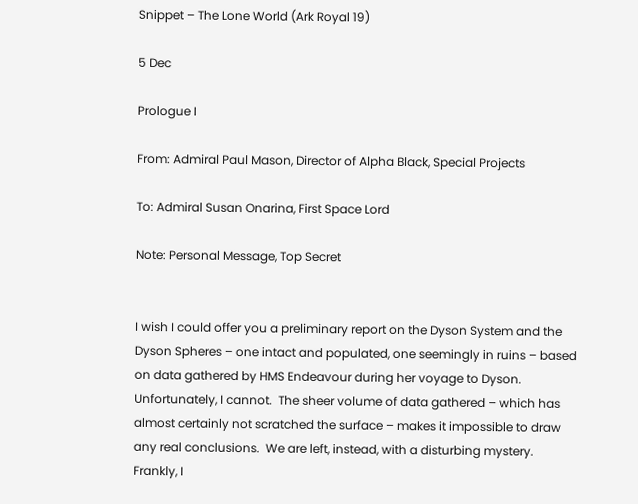Snippet – The Lone World (Ark Royal 19)

5 Dec

Prologue I

From: Admiral Paul Mason, Director of Alpha Black, Special Projects

To: Admiral Susan Onarina, First Space Lord

Note: Personal Message, Top Secret


I wish I could offer you a preliminary report on the Dyson System and the Dyson Spheres – one intact and populated, one seemingly in ruins – based on data gathered by HMS Endeavour during her voyage to Dyson.  Unfortunately, I cannot.  The sheer volume of data gathered – which has almost certainly not scratched the surface – makes it impossible to draw any real conclusions.  We are left, instead, with a disturbing mystery.  Frankly, I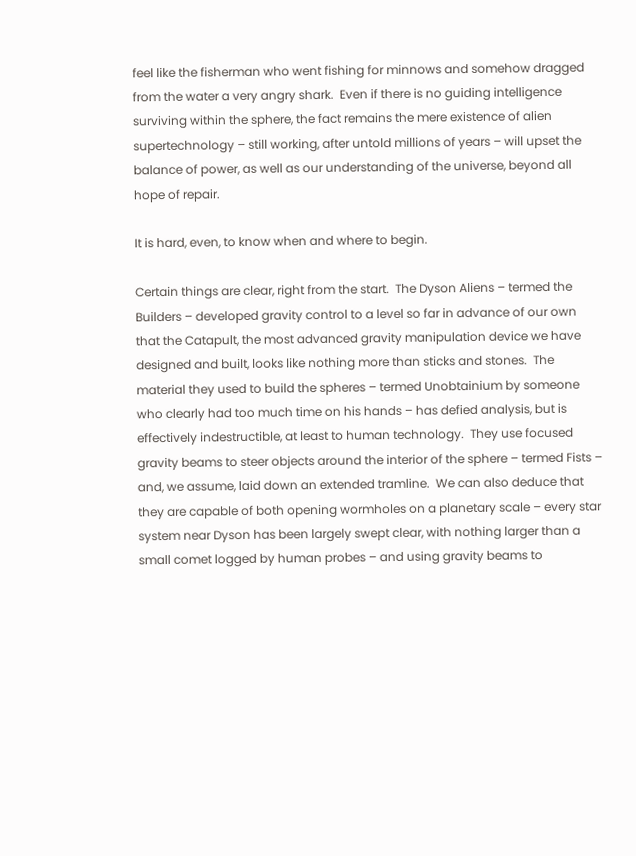feel like the fisherman who went fishing for minnows and somehow dragged from the water a very angry shark.  Even if there is no guiding intelligence surviving within the sphere, the fact remains the mere existence of alien supertechnology – still working, after untold millions of years – will upset the balance of power, as well as our understanding of the universe, beyond all hope of repair.

It is hard, even, to know when and where to begin.

Certain things are clear, right from the start.  The Dyson Aliens – termed the Builders – developed gravity control to a level so far in advance of our own that the Catapult, the most advanced gravity manipulation device we have designed and built, looks like nothing more than sticks and stones.  The material they used to build the spheres – termed Unobtainium by someone who clearly had too much time on his hands – has defied analysis, but is effectively indestructible, at least to human technology.  They use focused gravity beams to steer objects around the interior of the sphere – termed Fists – and, we assume, laid down an extended tramline.  We can also deduce that they are capable of both opening wormholes on a planetary scale – every star system near Dyson has been largely swept clear, with nothing larger than a small comet logged by human probes – and using gravity beams to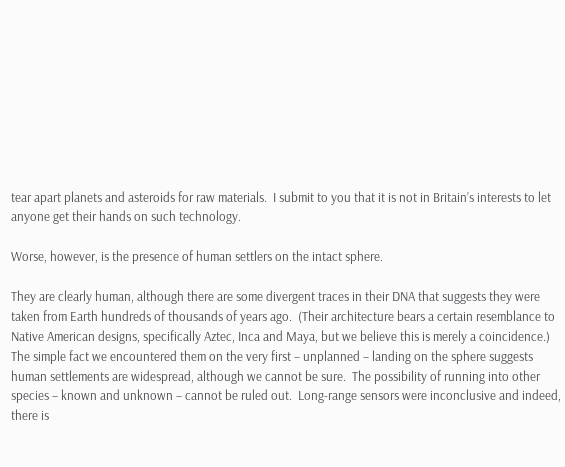tear apart planets and asteroids for raw materials.  I submit to you that it is not in Britain’s interests to let anyone get their hands on such technology.

Worse, however, is the presence of human settlers on the intact sphere.

They are clearly human, although there are some divergent traces in their DNA that suggests they were taken from Earth hundreds of thousands of years ago.  (Their architecture bears a certain resemblance to Native American designs, specifically Aztec, Inca and Maya, but we believe this is merely a coincidence.)  The simple fact we encountered them on the very first – unplanned – landing on the sphere suggests human settlements are widespread, although we cannot be sure.  The possibility of running into other species – known and unknown – cannot be ruled out.  Long-range sensors were inconclusive and indeed, there is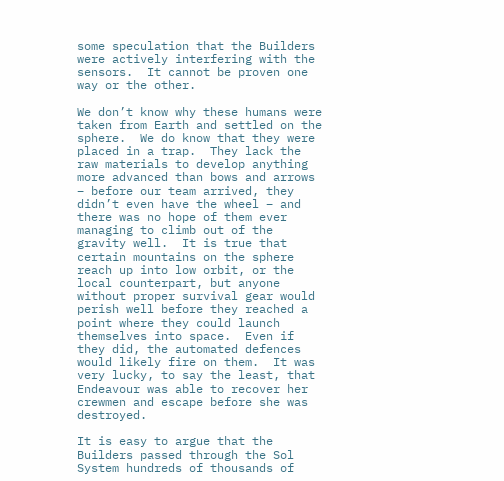some speculation that the Builders were actively interfering with the sensors.  It cannot be proven one way or the other.

We don’t know why these humans were taken from Earth and settled on the sphere.  We do know that they were placed in a trap.  They lack the raw materials to develop anything more advanced than bows and arrows – before our team arrived, they didn’t even have the wheel – and there was no hope of them ever managing to climb out of the gravity well.  It is true that certain mountains on the sphere reach up into low orbit, or the local counterpart, but anyone without proper survival gear would perish well before they reached a point where they could launch themselves into space.  Even if they did, the automated defences would likely fire on them.  It was very lucky, to say the least, that Endeavour was able to recover her crewmen and escape before she was destroyed.

It is easy to argue that the Builders passed through the Sol System hundreds of thousands of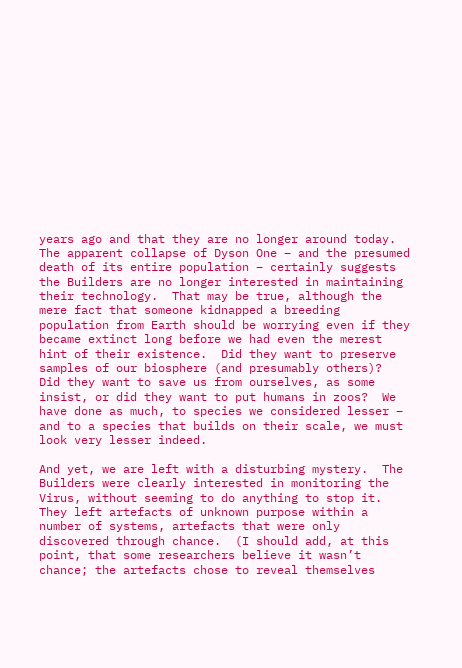years ago and that they are no longer around today.  The apparent collapse of Dyson One – and the presumed death of its entire population – certainly suggests the Builders are no longer interested in maintaining their technology.  That may be true, although the mere fact that someone kidnapped a breeding population from Earth should be worrying even if they became extinct long before we had even the merest hint of their existence.  Did they want to preserve samples of our biosphere (and presumably others)?  Did they want to save us from ourselves, as some insist, or did they want to put humans in zoos?  We have done as much, to species we considered lesser – and to a species that builds on their scale, we must look very lesser indeed.

And yet, we are left with a disturbing mystery.  The Builders were clearly interested in monitoring the Virus, without seeming to do anything to stop it.  They left artefacts of unknown purpose within a number of systems, artefacts that were only discovered through chance.  (I should add, at this point, that some researchers believe it wasn’t chance; the artefacts chose to reveal themselves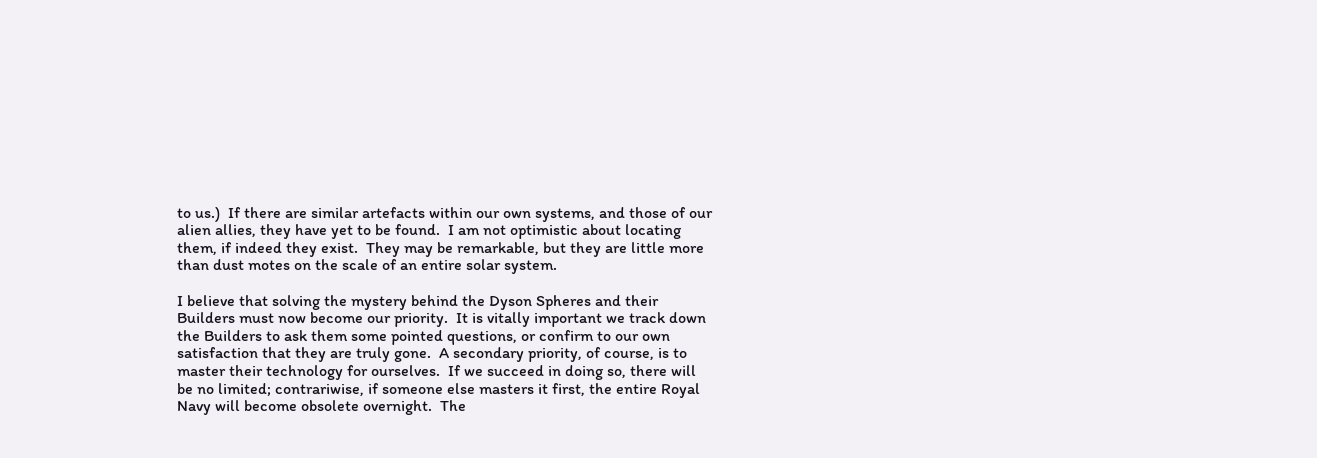to us.)  If there are similar artefacts within our own systems, and those of our alien allies, they have yet to be found.  I am not optimistic about locating them, if indeed they exist.  They may be remarkable, but they are little more than dust motes on the scale of an entire solar system.

I believe that solving the mystery behind the Dyson Spheres and their Builders must now become our priority.  It is vitally important we track down the Builders to ask them some pointed questions, or confirm to our own satisfaction that they are truly gone.  A secondary priority, of course, is to master their technology for ourselves.  If we succeed in doing so, there will be no limited; contrariwise, if someone else masters it first, the entire Royal Navy will become obsolete overnight.  The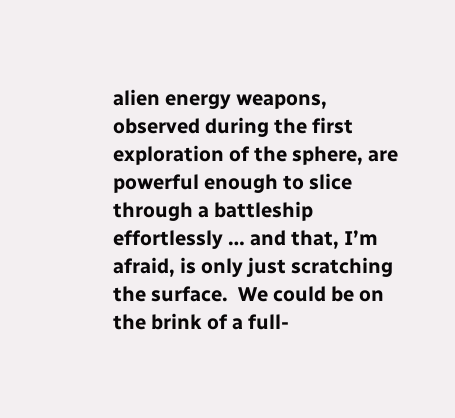alien energy weapons, observed during the first exploration of the sphere, are powerful enough to slice through a battleship effortlessly … and that, I’m afraid, is only just scratching the surface.  We could be on the brink of a full-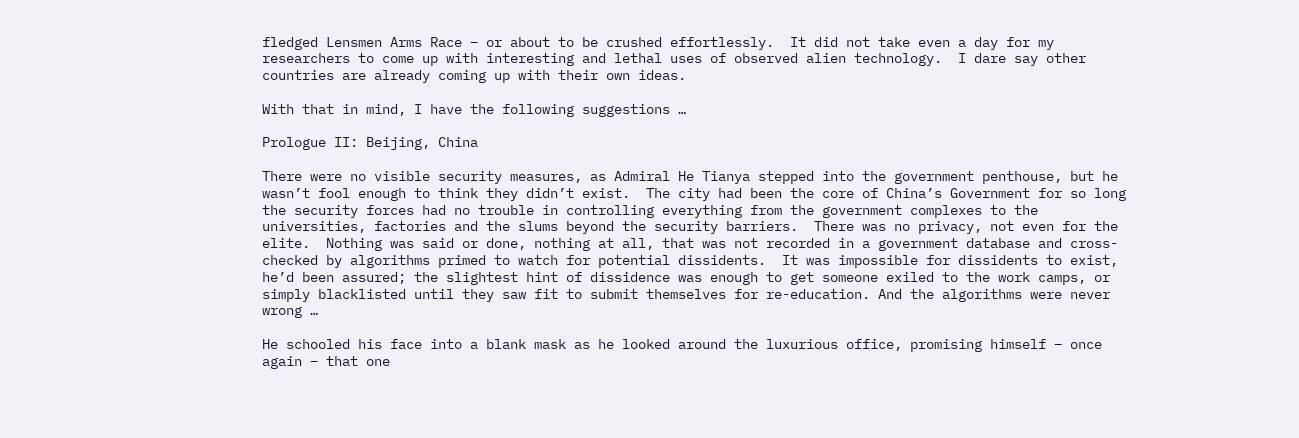fledged Lensmen Arms Race – or about to be crushed effortlessly.  It did not take even a day for my researchers to come up with interesting and lethal uses of observed alien technology.  I dare say other countries are already coming up with their own ideas.

With that in mind, I have the following suggestions …

Prologue II: Beijing, China

There were no visible security measures, as Admiral He Tianya stepped into the government penthouse, but he wasn’t fool enough to think they didn’t exist.  The city had been the core of China’s Government for so long the security forces had no trouble in controlling everything from the government complexes to the universities, factories and the slums beyond the security barriers.  There was no privacy, not even for the elite.  Nothing was said or done, nothing at all, that was not recorded in a government database and cross-checked by algorithms primed to watch for potential dissidents.  It was impossible for dissidents to exist, he’d been assured; the slightest hint of dissidence was enough to get someone exiled to the work camps, or simply blacklisted until they saw fit to submit themselves for re-education. And the algorithms were never wrong …

He schooled his face into a blank mask as he looked around the luxurious office, promising himself – once again – that one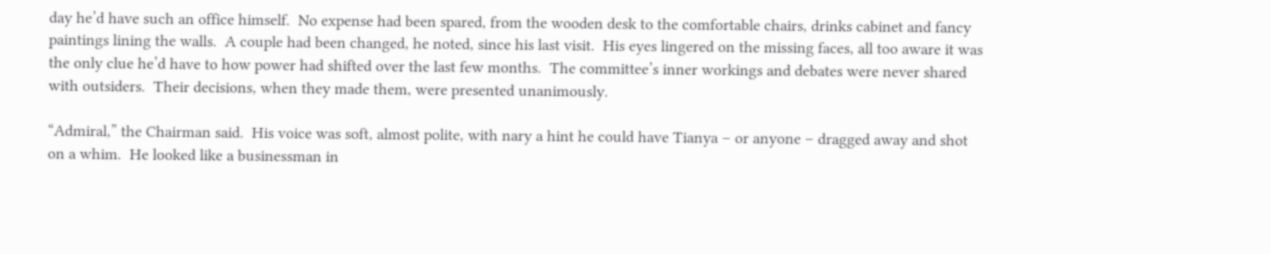day he’d have such an office himself.  No expense had been spared, from the wooden desk to the comfortable chairs, drinks cabinet and fancy paintings lining the walls.  A couple had been changed, he noted, since his last visit.  His eyes lingered on the missing faces, all too aware it was the only clue he’d have to how power had shifted over the last few months.  The committee’s inner workings and debates were never shared with outsiders.  Their decisions, when they made them, were presented unanimously.

“Admiral,” the Chairman said.  His voice was soft, almost polite, with nary a hint he could have Tianya – or anyone – dragged away and shot on a whim.  He looked like a businessman in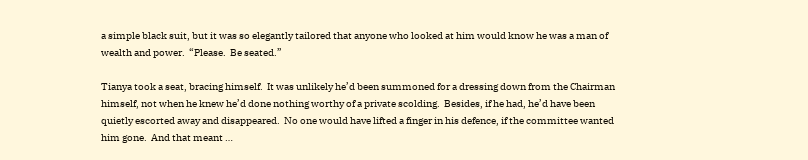a simple black suit, but it was so elegantly tailored that anyone who looked at him would know he was a man of wealth and power.  “Please.  Be seated.”

Tianya took a seat, bracing himself.  It was unlikely he’d been summoned for a dressing down from the Chairman himself, not when he knew he’d done nothing worthy of a private scolding.  Besides, if he had, he’d have been quietly escorted away and disappeared.  No one would have lifted a finger in his defence, if the committee wanted him gone.  And that meant …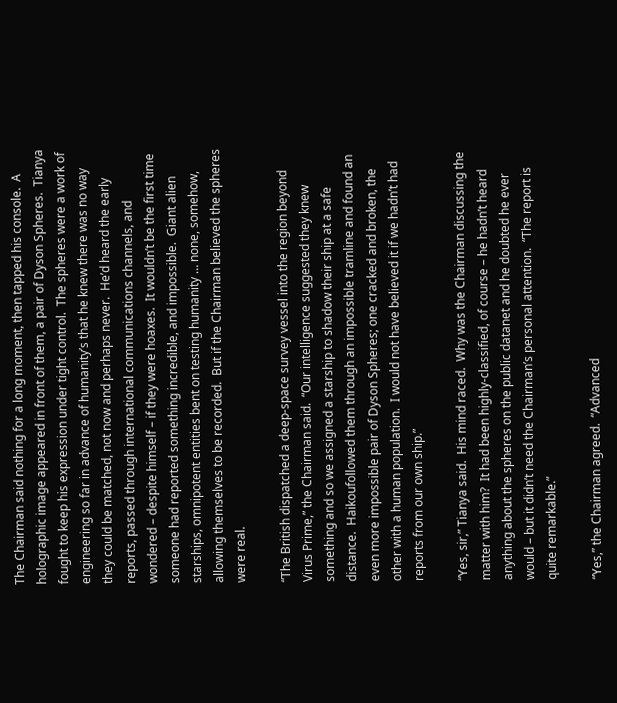The Chairman said nothing for a long moment, then tapped his console.  A holographic image appeared in front of them, a pair of Dyson Spheres.  Tianya fought to keep his expression under tight control.  The spheres were a work of engineering so far in advance of humanity’s that he knew there was no way they could be matched, not now and perhaps never.  He’d heard the early reports, passed through international communications channels, and wondered – despite himself – if they were hoaxes.  It wouldn’t be the first time someone had reported something incredible, and impossible.  Giant alien starships, omnipotent entities bent on testing humanity … none, somehow, allowing themselves to be recorded.  But if the Chairman believed the spheres were real.

“The British dispatched a deep-space survey vessel into the region beyond Virus Prime,” the Chairman said.  “Our intelligence suggested they knew something and so we assigned a starship to shadow their ship at a safe distance.  Haikoufollowed them through an impossible tramline and found an even more impossible pair of Dyson Spheres; one cracked and broken, the other with a human population.  I would not have believed it if we hadn’t had reports from our own ship.”

“Yes, sir,” Tianya said.  His mind raced.  Why was the Chairman discussing the matter with him?  It had been highly-classified, of course – he hadn’t heard anything about the spheres on the public datanet and he doubted he ever would – but it didn’t need the Chairman’s personal attention.  “The report is quite remarkable.”

“Yes,” the Chairman agreed.  “Advanced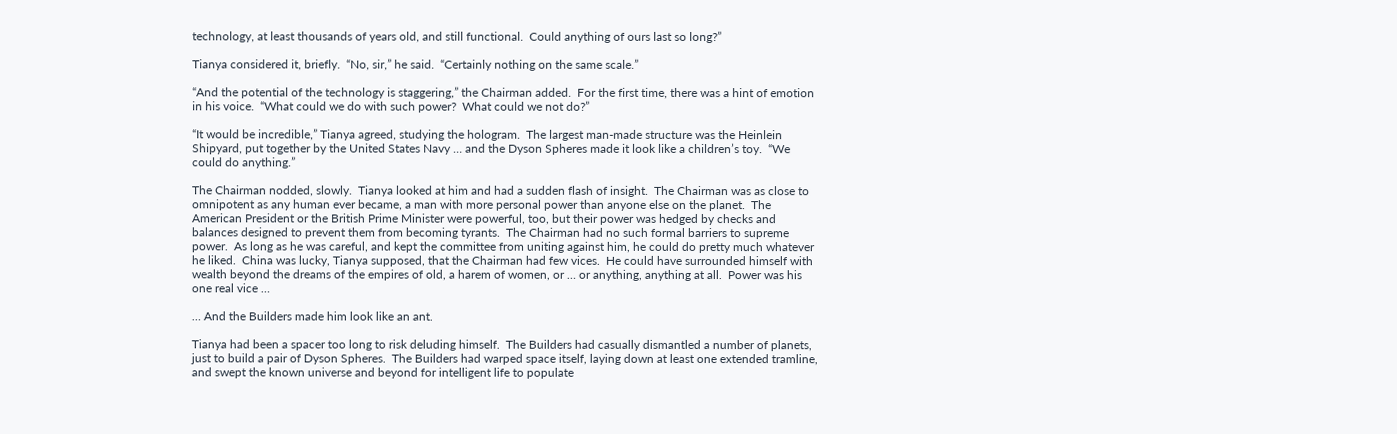technology, at least thousands of years old, and still functional.  Could anything of ours last so long?”

Tianya considered it, briefly.  “No, sir,” he said.  “Certainly nothing on the same scale.”

“And the potential of the technology is staggering,” the Chairman added.  For the first time, there was a hint of emotion in his voice.  “What could we do with such power?  What could we not do?”

“It would be incredible,” Tianya agreed, studying the hologram.  The largest man-made structure was the Heinlein Shipyard, put together by the United States Navy … and the Dyson Spheres made it look like a children’s toy.  “We could do anything.”

The Chairman nodded, slowly.  Tianya looked at him and had a sudden flash of insight.  The Chairman was as close to omnipotent as any human ever became, a man with more personal power than anyone else on the planet.  The American President or the British Prime Minister were powerful, too, but their power was hedged by checks and balances designed to prevent them from becoming tyrants.  The Chairman had no such formal barriers to supreme power.  As long as he was careful, and kept the committee from uniting against him, he could do pretty much whatever he liked.  China was lucky, Tianya supposed, that the Chairman had few vices.  He could have surrounded himself with wealth beyond the dreams of the empires of old, a harem of women, or … or anything, anything at all.  Power was his one real vice …

… And the Builders made him look like an ant.

Tianya had been a spacer too long to risk deluding himself.  The Builders had casually dismantled a number of planets, just to build a pair of Dyson Spheres.  The Builders had warped space itself, laying down at least one extended tramline, and swept the known universe and beyond for intelligent life to populate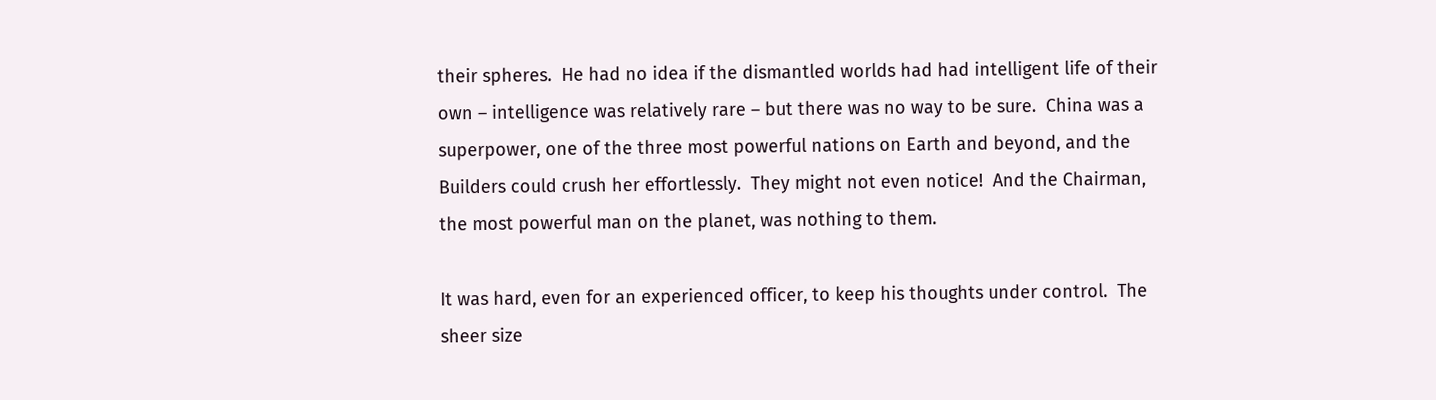their spheres.  He had no idea if the dismantled worlds had had intelligent life of their own – intelligence was relatively rare – but there was no way to be sure.  China was a superpower, one of the three most powerful nations on Earth and beyond, and the Builders could crush her effortlessly.  They might not even notice!  And the Chairman, the most powerful man on the planet, was nothing to them.

It was hard, even for an experienced officer, to keep his thoughts under control.  The sheer size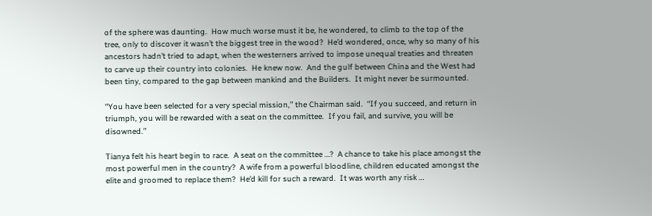of the sphere was daunting.  How much worse must it be, he wondered, to climb to the top of the tree, only to discover it wasn’t the biggest tree in the wood?  He’d wondered, once, why so many of his ancestors hadn’t tried to adapt, when the westerners arrived to impose unequal treaties and threaten to carve up their country into colonies.  He knew now.  And the gulf between China and the West had been tiny, compared to the gap between mankind and the Builders.  It might never be surmounted.

“You have been selected for a very special mission,” the Chairman said.  “If you succeed, and return in triumph, you will be rewarded with a seat on the committee.  If you fail, and survive, you will be disowned.”

Tianya felt his heart begin to race.  A seat on the committee …?  A chance to take his place amongst the most powerful men in the country?  A wife from a powerful bloodline, children educated amongst the elite and groomed to replace them?  He’d kill for such a reward.  It was worth any risk …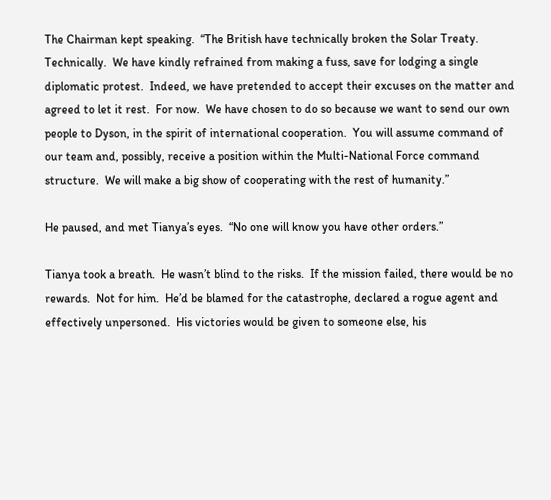The Chairman kept speaking.  “The British have technically broken the Solar Treaty.  Technically.  We have kindly refrained from making a fuss, save for lodging a single diplomatic protest.  Indeed, we have pretended to accept their excuses on the matter and agreed to let it rest.  For now.  We have chosen to do so because we want to send our own people to Dyson, in the spirit of international cooperation.  You will assume command of our team and, possibly, receive a position within the Multi-National Force command structure.  We will make a big show of cooperating with the rest of humanity.”

He paused, and met Tianya’s eyes.  “No one will know you have other orders.”

Tianya took a breath.  He wasn’t blind to the risks.  If the mission failed, there would be no rewards.  Not for him.  He’d be blamed for the catastrophe, declared a rogue agent and effectively unpersoned.  His victories would be given to someone else, his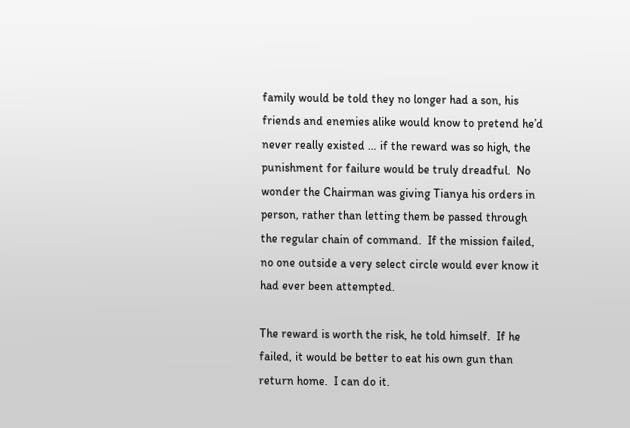family would be told they no longer had a son, his friends and enemies alike would know to pretend he’d never really existed … if the reward was so high, the punishment for failure would be truly dreadful.  No wonder the Chairman was giving Tianya his orders in person, rather than letting them be passed through the regular chain of command.  If the mission failed, no one outside a very select circle would ever know it had ever been attempted.

The reward is worth the risk, he told himself.  If he failed, it would be better to eat his own gun than return home.  I can do it.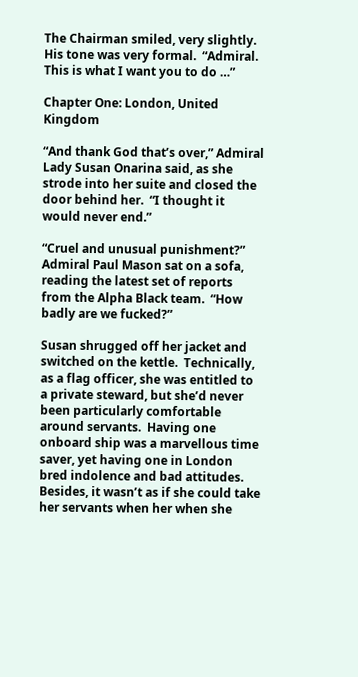The Chairman smiled, very slightly.  His tone was very formal.  “Admiral.  This is what I want you to do …”

Chapter One: London, United Kingdom

“And thank God that’s over,” Admiral Lady Susan Onarina said, as she strode into her suite and closed the door behind her.  “I thought it would never end.”

“Cruel and unusual punishment?”  Admiral Paul Mason sat on a sofa, reading the latest set of reports from the Alpha Black team.  “How badly are we fucked?”

Susan shrugged off her jacket and switched on the kettle.  Technically, as a flag officer, she was entitled to a private steward, but she’d never been particularly comfortable around servants.  Having one onboard ship was a marvellous time saver, yet having one in London bred indolence and bad attitudes.  Besides, it wasn’t as if she could take her servants when her when she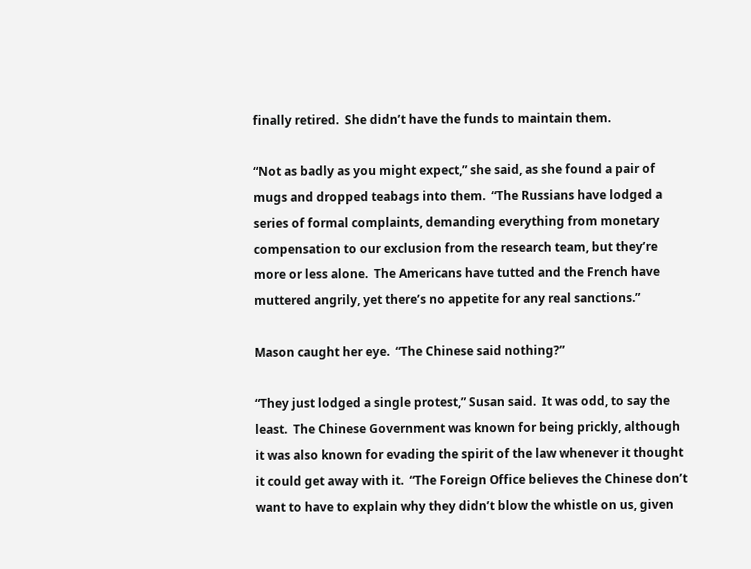finally retired.  She didn’t have the funds to maintain them.

“Not as badly as you might expect,” she said, as she found a pair of mugs and dropped teabags into them.  “The Russians have lodged a series of formal complaints, demanding everything from monetary compensation to our exclusion from the research team, but they’re more or less alone.  The Americans have tutted and the French have muttered angrily, yet there’s no appetite for any real sanctions.”

Mason caught her eye.  “The Chinese said nothing?”

“They just lodged a single protest,” Susan said.  It was odd, to say the least.  The Chinese Government was known for being prickly, although it was also known for evading the spirit of the law whenever it thought it could get away with it.  “The Foreign Office believes the Chinese don’t want to have to explain why they didn’t blow the whistle on us, given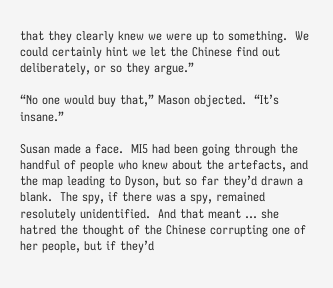that they clearly knew we were up to something.  We could certainly hint we let the Chinese find out deliberately, or so they argue.”

“No one would buy that,” Mason objected.  “It’s insane.”

Susan made a face.  MI5 had been going through the handful of people who knew about the artefacts, and the map leading to Dyson, but so far they’d drawn a blank.  The spy, if there was a spy, remained resolutely unidentified.  And that meant … she hatred the thought of the Chinese corrupting one of her people, but if they’d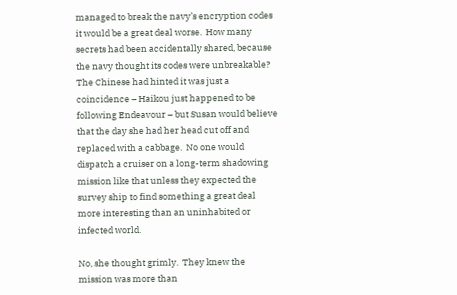managed to break the navy’s encryption codes it would be a great deal worse.  How many secrets had been accidentally shared, because the navy thought its codes were unbreakable?  The Chinese had hinted it was just a coincidence – Haikou just happened to be following Endeavour – but Susan would believe that the day she had her head cut off and replaced with a cabbage.  No one would dispatch a cruiser on a long-term shadowing mission like that unless they expected the survey ship to find something a great deal more interesting than an uninhabited or infected world.

No, she thought grimly.  They knew the mission was more than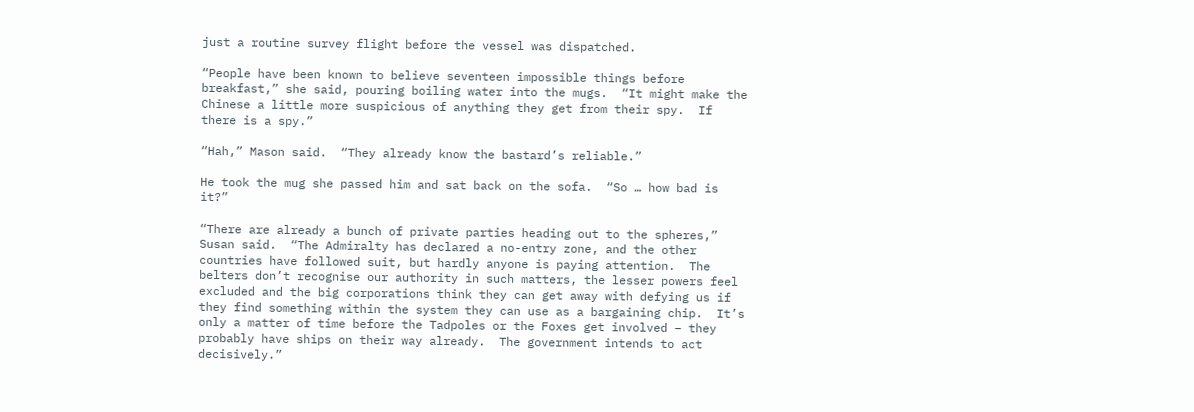just a routine survey flight before the vessel was dispatched.

“People have been known to believe seventeen impossible things before breakfast,” she said, pouring boiling water into the mugs.  “It might make the Chinese a little more suspicious of anything they get from their spy.  If there is a spy.”

“Hah,” Mason said.  “They already know the bastard’s reliable.”

He took the mug she passed him and sat back on the sofa.  “So … how bad is it?”

“There are already a bunch of private parties heading out to the spheres,” Susan said.  “The Admiralty has declared a no-entry zone, and the other countries have followed suit, but hardly anyone is paying attention.  The belters don’t recognise our authority in such matters, the lesser powers feel excluded and the big corporations think they can get away with defying us if they find something within the system they can use as a bargaining chip.  It’s only a matter of time before the Tadpoles or the Foxes get involved – they probably have ships on their way already.  The government intends to act decisively.”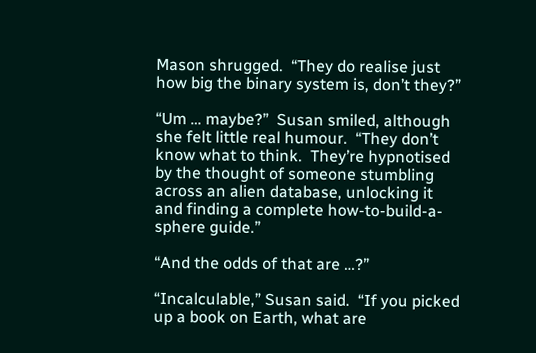Mason shrugged.  “They do realise just how big the binary system is, don’t they?”

“Um … maybe?”  Susan smiled, although she felt little real humour.  “They don’t know what to think.  They’re hypnotised by the thought of someone stumbling across an alien database, unlocking it and finding a complete how-to-build-a-sphere guide.”

“And the odds of that are …?”

“Incalculable,” Susan said.  “If you picked up a book on Earth, what are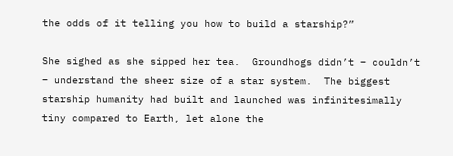the odds of it telling you how to build a starship?”

She sighed as she sipped her tea.  Groundhogs didn’t – couldn’t – understand the sheer size of a star system.  The biggest starship humanity had built and launched was infinitesimally tiny compared to Earth, let alone the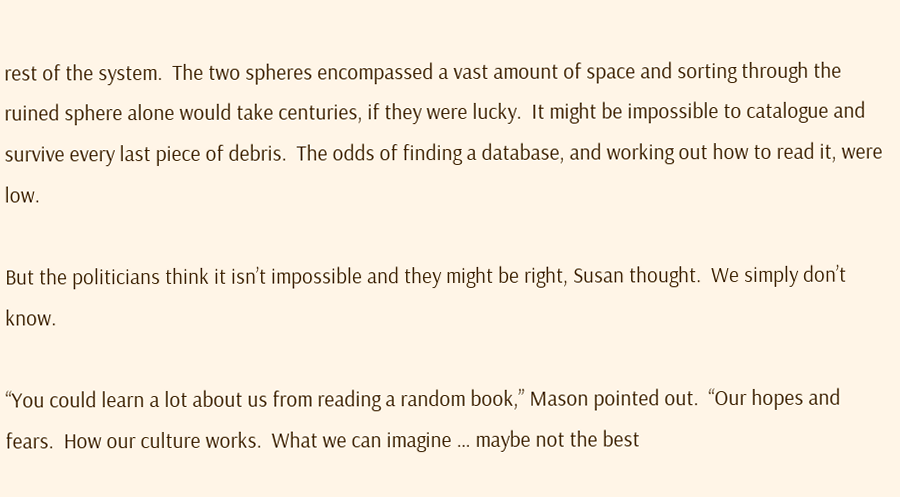rest of the system.  The two spheres encompassed a vast amount of space and sorting through the ruined sphere alone would take centuries, if they were lucky.  It might be impossible to catalogue and survive every last piece of debris.  The odds of finding a database, and working out how to read it, were low.

But the politicians think it isn’t impossible and they might be right, Susan thought.  We simply don’t know.

“You could learn a lot about us from reading a random book,” Mason pointed out.  “Our hopes and fears.  How our culture works.  What we can imagine … maybe not the best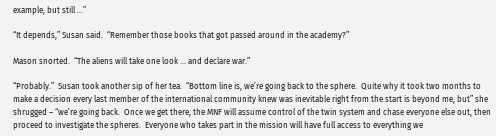example, but still …”

“It depends,” Susan said.  “Remember those books that got passed around in the academy?”

Mason snorted.  “The aliens will take one look … and declare war.”

“Probably.”  Susan took another sip of her tea.  “Bottom line is, we’re going back to the sphere.  Quite why it took two months to make a decision every last member of the international community knew was inevitable right from the start is beyond me, but” she shrugged – “we’re going back.  Once we get there, the MNF will assume control of the twin system and chase everyone else out, then proceed to investigate the spheres.  Everyone who takes part in the mission will have full access to everything we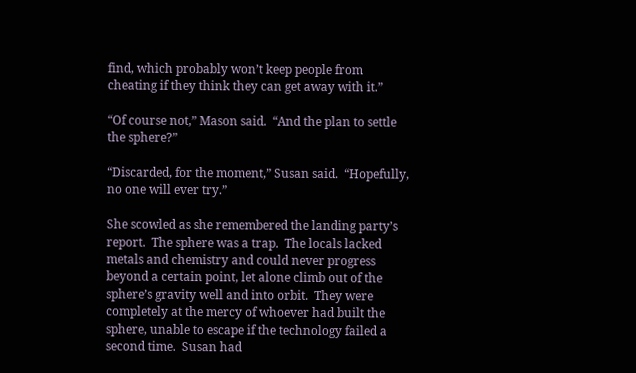find, which probably won’t keep people from cheating if they think they can get away with it.”

“Of course not,” Mason said.  “And the plan to settle the sphere?”

“Discarded, for the moment,” Susan said.  “Hopefully, no one will ever try.”

She scowled as she remembered the landing party’s report.  The sphere was a trap.  The locals lacked metals and chemistry and could never progress beyond a certain point, let alone climb out of the sphere’s gravity well and into orbit.  They were completely at the mercy of whoever had built the sphere, unable to escape if the technology failed a second time.  Susan had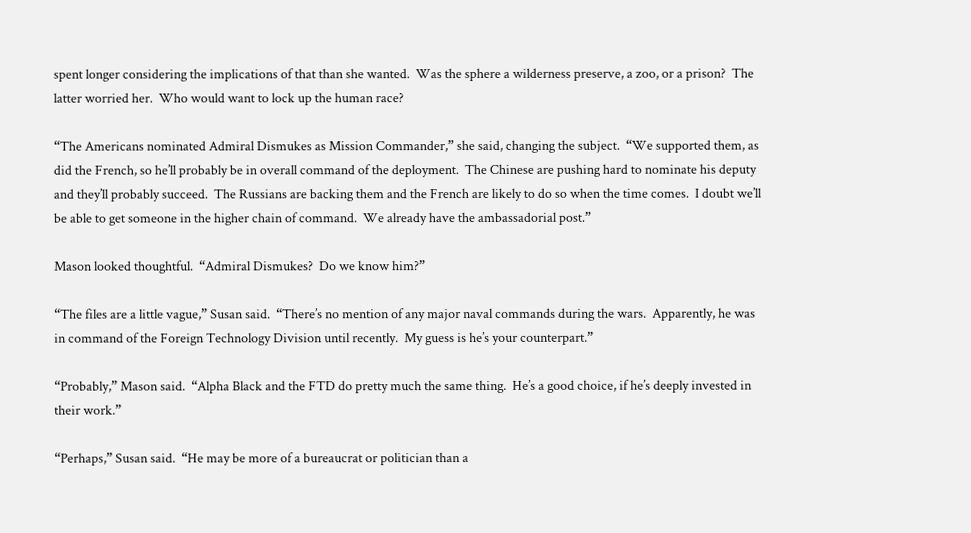spent longer considering the implications of that than she wanted.  Was the sphere a wilderness preserve, a zoo, or a prison?  The latter worried her.  Who would want to lock up the human race?

“The Americans nominated Admiral Dismukes as Mission Commander,” she said, changing the subject.  “We supported them, as did the French, so he’ll probably be in overall command of the deployment.  The Chinese are pushing hard to nominate his deputy and they’ll probably succeed.  The Russians are backing them and the French are likely to do so when the time comes.  I doubt we’ll be able to get someone in the higher chain of command.  We already have the ambassadorial post.”

Mason looked thoughtful.  “Admiral Dismukes?  Do we know him?”

“The files are a little vague,” Susan said.  “There’s no mention of any major naval commands during the wars.  Apparently, he was in command of the Foreign Technology Division until recently.  My guess is he’s your counterpart.”

“Probably,” Mason said.  “Alpha Black and the FTD do pretty much the same thing.  He’s a good choice, if he’s deeply invested in their work.”

“Perhaps,” Susan said.  “He may be more of a bureaucrat or politician than a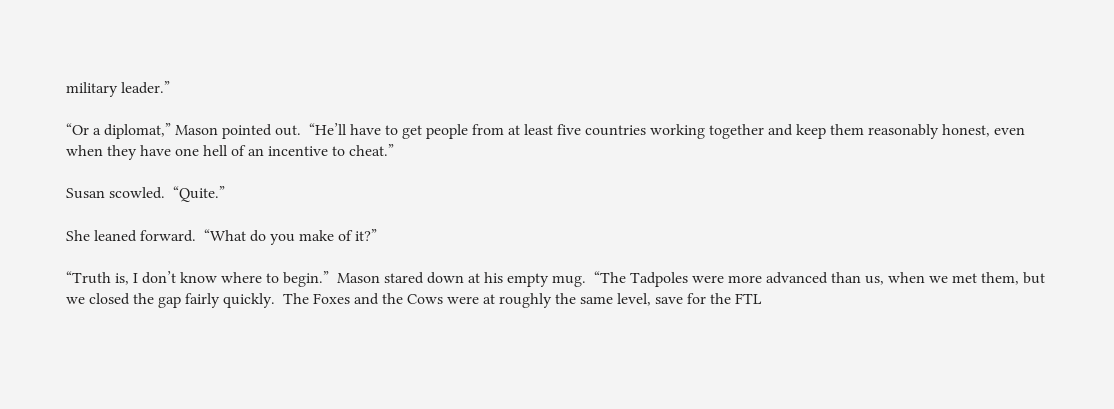military leader.”

“Or a diplomat,” Mason pointed out.  “He’ll have to get people from at least five countries working together and keep them reasonably honest, even when they have one hell of an incentive to cheat.”

Susan scowled.  “Quite.”

She leaned forward.  “What do you make of it?”

“Truth is, I don’t know where to begin.”  Mason stared down at his empty mug.  “The Tadpoles were more advanced than us, when we met them, but we closed the gap fairly quickly.  The Foxes and the Cows were at roughly the same level, save for the FTL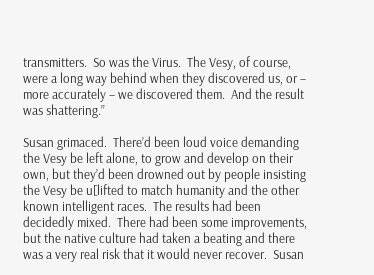transmitters.  So was the Virus.  The Vesy, of course, were a long way behind when they discovered us, or – more accurately – we discovered them.  And the result was shattering.”

Susan grimaced.  There’d been loud voice demanding the Vesy be left alone, to grow and develop on their own, but they’d been drowned out by people insisting the Vesy be u[lifted to match humanity and the other known intelligent races.  The results had been decidedly mixed.  There had been some improvements, but the native culture had taken a beating and there was a very real risk that it would never recover.  Susan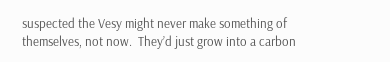suspected the Vesy might never make something of themselves, not now.  They’d just grow into a carbon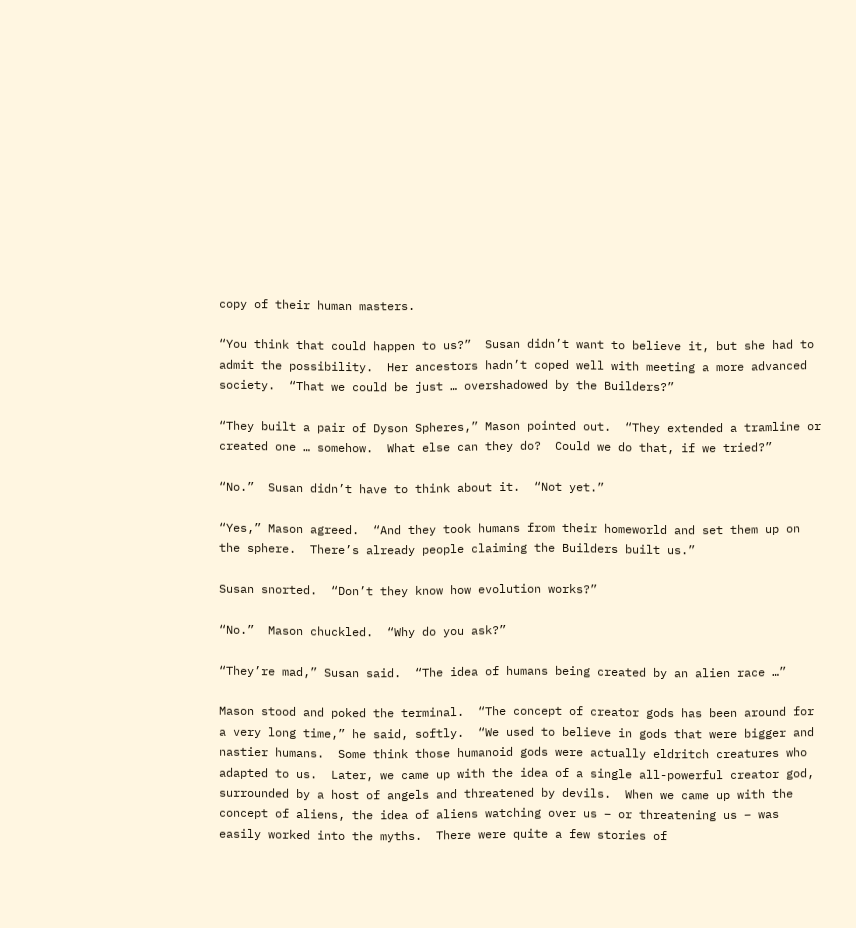copy of their human masters.

“You think that could happen to us?”  Susan didn’t want to believe it, but she had to admit the possibility.  Her ancestors hadn’t coped well with meeting a more advanced society.  “That we could be just … overshadowed by the Builders?”

“They built a pair of Dyson Spheres,” Mason pointed out.  “They extended a tramline or created one … somehow.  What else can they do?  Could we do that, if we tried?”

“No.”  Susan didn’t have to think about it.  “Not yet.”

“Yes,” Mason agreed.  “And they took humans from their homeworld and set them up on the sphere.  There’s already people claiming the Builders built us.”

Susan snorted.  “Don’t they know how evolution works?”

“No.”  Mason chuckled.  “Why do you ask?”

“They’re mad,” Susan said.  “The idea of humans being created by an alien race …”

Mason stood and poked the terminal.  “The concept of creator gods has been around for a very long time,” he said, softly.  “We used to believe in gods that were bigger and nastier humans.  Some think those humanoid gods were actually eldritch creatures who adapted to us.  Later, we came up with the idea of a single all-powerful creator god, surrounded by a host of angels and threatened by devils.  When we came up with the concept of aliens, the idea of aliens watching over us – or threatening us – was easily worked into the myths.  There were quite a few stories of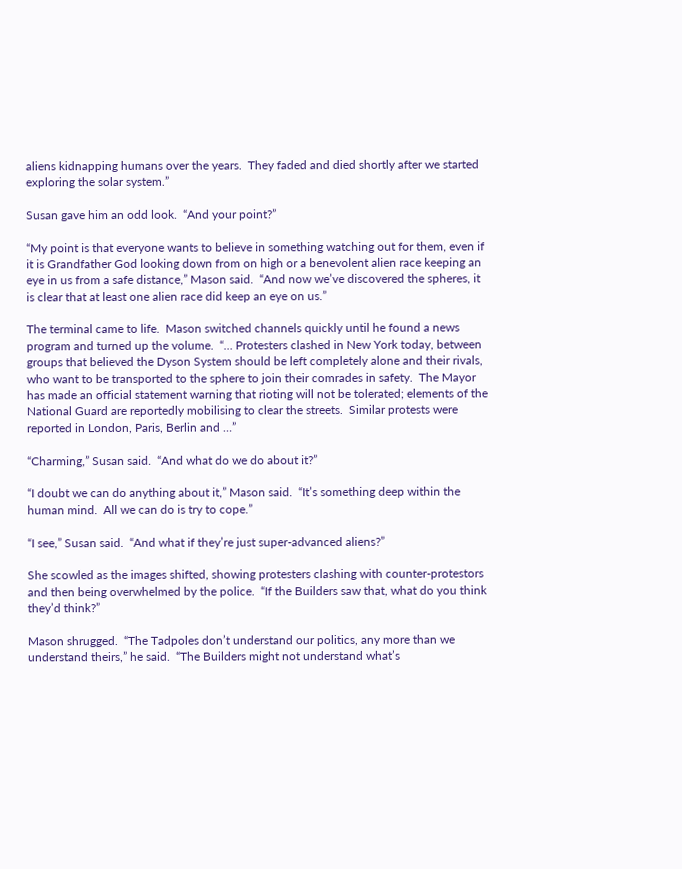aliens kidnapping humans over the years.  They faded and died shortly after we started exploring the solar system.”

Susan gave him an odd look.  “And your point?”

“My point is that everyone wants to believe in something watching out for them, even if it is Grandfather God looking down from on high or a benevolent alien race keeping an eye in us from a safe distance,” Mason said.  “And now we’ve discovered the spheres, it is clear that at least one alien race did keep an eye on us.”

The terminal came to life.  Mason switched channels quickly until he found a news program and turned up the volume.  “… Protesters clashed in New York today, between groups that believed the Dyson System should be left completely alone and their rivals, who want to be transported to the sphere to join their comrades in safety.  The Mayor has made an official statement warning that rioting will not be tolerated; elements of the National Guard are reportedly mobilising to clear the streets.  Similar protests were reported in London, Paris, Berlin and …”

“Charming,” Susan said.  “And what do we do about it?”

“I doubt we can do anything about it,” Mason said.  “It’s something deep within the human mind.  All we can do is try to cope.”

“I see,” Susan said.  “And what if they’re just super-advanced aliens?”

She scowled as the images shifted, showing protesters clashing with counter-protestors and then being overwhelmed by the police.  “If the Builders saw that, what do you think they’d think?”

Mason shrugged.  “The Tadpoles don’t understand our politics, any more than we understand theirs,” he said.  “The Builders might not understand what’s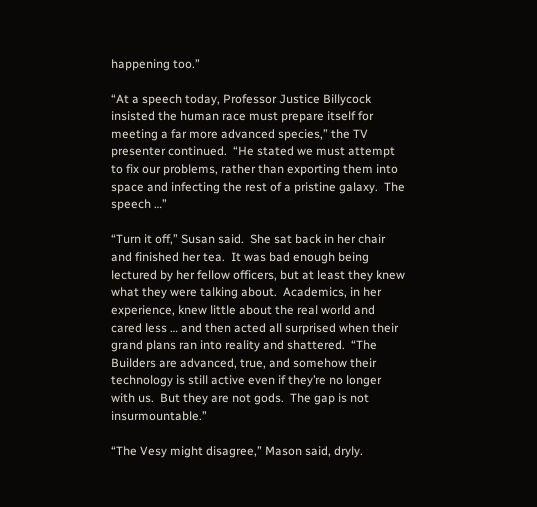happening too.”

“At a speech today, Professor Justice Billycock insisted the human race must prepare itself for meeting a far more advanced species,” the TV presenter continued.  “He stated we must attempt to fix our problems, rather than exporting them into space and infecting the rest of a pristine galaxy.  The speech …”

“Turn it off,” Susan said.  She sat back in her chair and finished her tea.  It was bad enough being lectured by her fellow officers, but at least they knew what they were talking about.  Academics, in her experience, knew little about the real world and cared less … and then acted all surprised when their grand plans ran into reality and shattered.  “The Builders are advanced, true, and somehow their technology is still active even if they’re no longer with us.  But they are not gods.  The gap is not insurmountable.”

“The Vesy might disagree,” Mason said, dryly.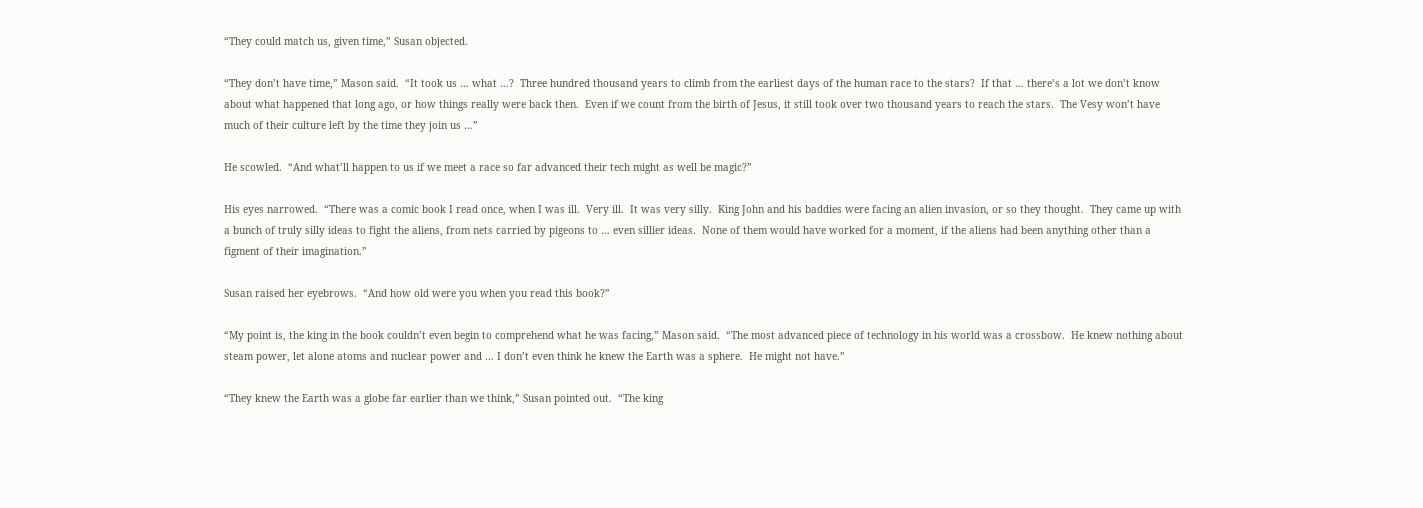“They could match us, given time,” Susan objected.

“They don’t have time,” Mason said.  “It took us … what …?  Three hundred thousand years to climb from the earliest days of the human race to the stars?  If that … there’s a lot we don’t know about what happened that long ago, or how things really were back then.  Even if we count from the birth of Jesus, it still took over two thousand years to reach the stars.  The Vesy won’t have much of their culture left by the time they join us …”

He scowled.  “And what’ll happen to us if we meet a race so far advanced their tech might as well be magic?”

His eyes narrowed.  “There was a comic book I read once, when I was ill.  Very ill.  It was very silly.  King John and his baddies were facing an alien invasion, or so they thought.  They came up with a bunch of truly silly ideas to fight the aliens, from nets carried by pigeons to … even sillier ideas.  None of them would have worked for a moment, if the aliens had been anything other than a figment of their imagination.”

Susan raised her eyebrows.  “And how old were you when you read this book?”

“My point is, the king in the book couldn’t even begin to comprehend what he was facing,” Mason said.  “The most advanced piece of technology in his world was a crossbow.  He knew nothing about steam power, let alone atoms and nuclear power and … I don’t even think he knew the Earth was a sphere.  He might not have.”

“They knew the Earth was a globe far earlier than we think,” Susan pointed out.  “The king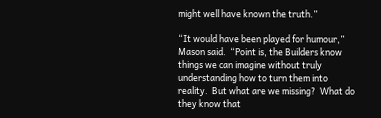might well have known the truth.”

“It would have been played for humour,” Mason said.  “Point is, the Builders know things we can imagine without truly understanding how to turn them into reality.  But what are we missing?  What do they know that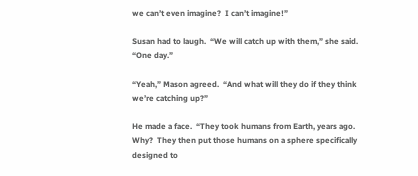we can’t even imagine?  I can’t imagine!”

Susan had to laugh.  “We will catch up with them,” she said.  “One day.”

“Yeah,” Mason agreed.  “And what will they do if they think we’re catching up?”

He made a face.  “They took humans from Earth, years ago.  Why?  They then put those humans on a sphere specifically designed to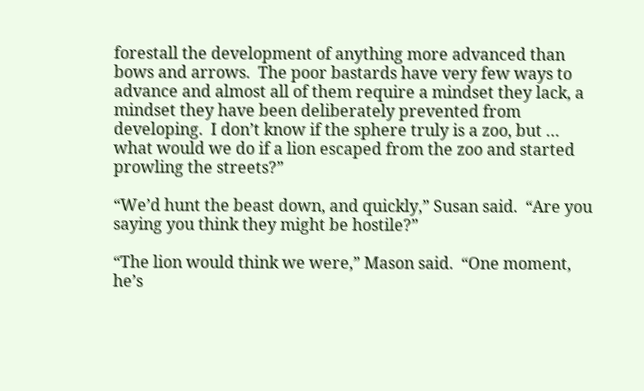forestall the development of anything more advanced than bows and arrows.  The poor bastards have very few ways to advance and almost all of them require a mindset they lack, a mindset they have been deliberately prevented from developing.  I don’t know if the sphere truly is a zoo, but … what would we do if a lion escaped from the zoo and started prowling the streets?”

“We’d hunt the beast down, and quickly,” Susan said.  “Are you saying you think they might be hostile?”

“The lion would think we were,” Mason said.  “One moment, he’s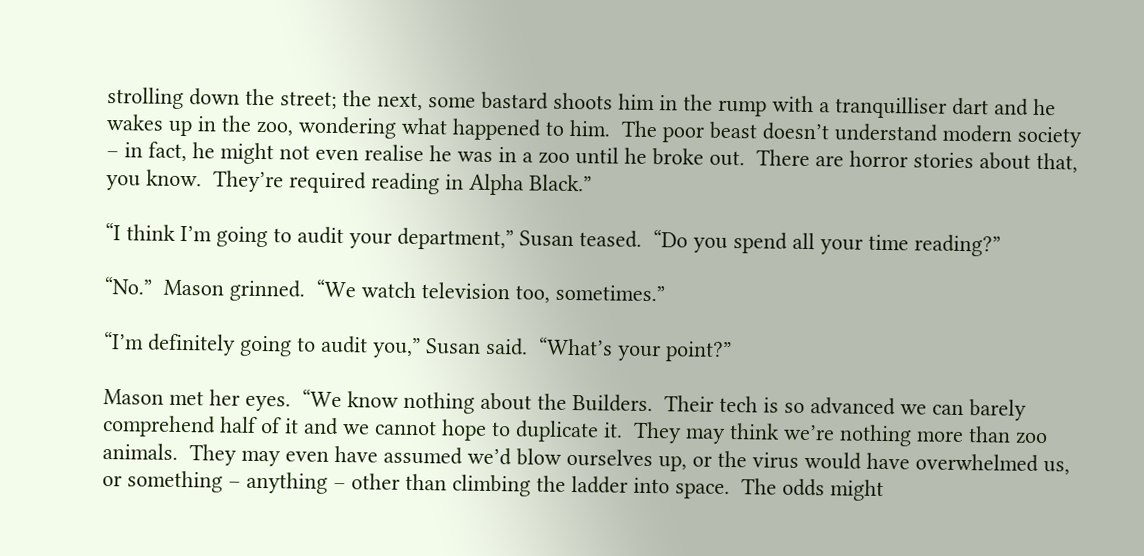strolling down the street; the next, some bastard shoots him in the rump with a tranquilliser dart and he wakes up in the zoo, wondering what happened to him.  The poor beast doesn’t understand modern society – in fact, he might not even realise he was in a zoo until he broke out.  There are horror stories about that, you know.  They’re required reading in Alpha Black.”

“I think I’m going to audit your department,” Susan teased.  “Do you spend all your time reading?”

“No.”  Mason grinned.  “We watch television too, sometimes.”

“I’m definitely going to audit you,” Susan said.  “What’s your point?”

Mason met her eyes.  “We know nothing about the Builders.  Their tech is so advanced we can barely comprehend half of it and we cannot hope to duplicate it.  They may think we’re nothing more than zoo animals.  They may even have assumed we’d blow ourselves up, or the virus would have overwhelmed us, or something – anything – other than climbing the ladder into space.  The odds might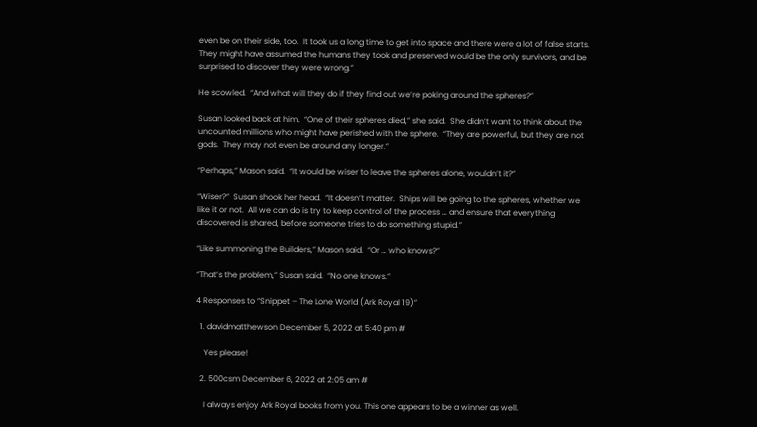even be on their side, too.  It took us a long time to get into space and there were a lot of false starts.  They might have assumed the humans they took and preserved would be the only survivors, and be surprised to discover they were wrong.”

He scowled.  “And what will they do if they find out we’re poking around the spheres?”

Susan looked back at him.  “One of their spheres died,” she said.  She didn’t want to think about the uncounted millions who might have perished with the sphere.  “They are powerful, but they are not gods.  They may not even be around any longer.”

“Perhaps,” Mason said.  “It would be wiser to leave the spheres alone, wouldn’t it?”

“Wiser?”  Susan shook her head.  “It doesn’t matter.  Ships will be going to the spheres, whether we like it or not.  All we can do is try to keep control of the process … and ensure that everything discovered is shared, before someone tries to do something stupid.”

“Like summoning the Builders,” Mason said.  “Or … who knows?”

“That’s the problem,” Susan said.  “No one knows.”

4 Responses to “Snippet – The Lone World (Ark Royal 19)”

  1. davidmatthewson December 5, 2022 at 5:40 pm #

    Yes please!

  2. 500csm December 6, 2022 at 2:05 am #

    I always enjoy Ark Royal books from you. This one appears to be a winner as well.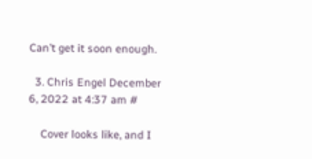Can’t get it soon enough.

  3. Chris Engel December 6, 2022 at 4:37 am #

    Cover looks like, and I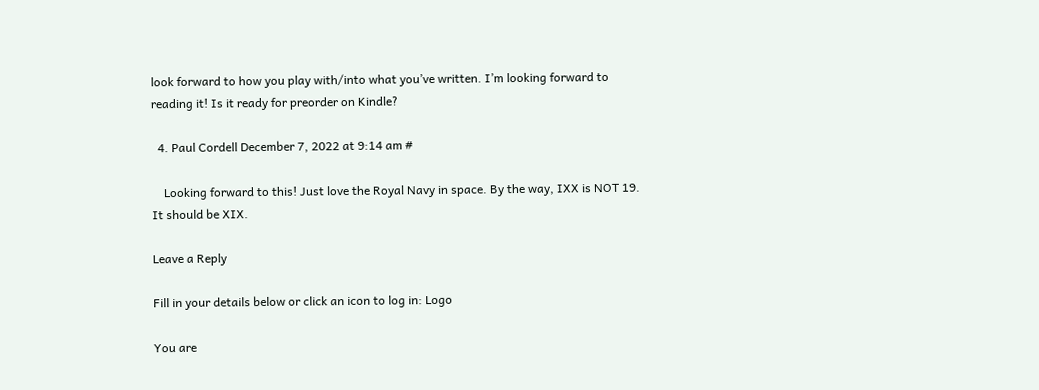look forward to how you play with/into what you’ve written. I’m looking forward to reading it! Is it ready for preorder on Kindle?

  4. Paul Cordell December 7, 2022 at 9:14 am #

    Looking forward to this! Just love the Royal Navy in space. By the way, IXX is NOT 19. It should be XIX.

Leave a Reply

Fill in your details below or click an icon to log in: Logo

You are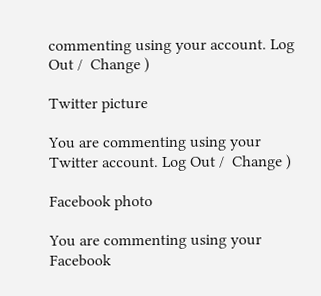commenting using your account. Log Out /  Change )

Twitter picture

You are commenting using your Twitter account. Log Out /  Change )

Facebook photo

You are commenting using your Facebook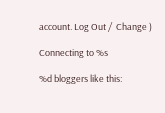account. Log Out /  Change )

Connecting to %s

%d bloggers like this: